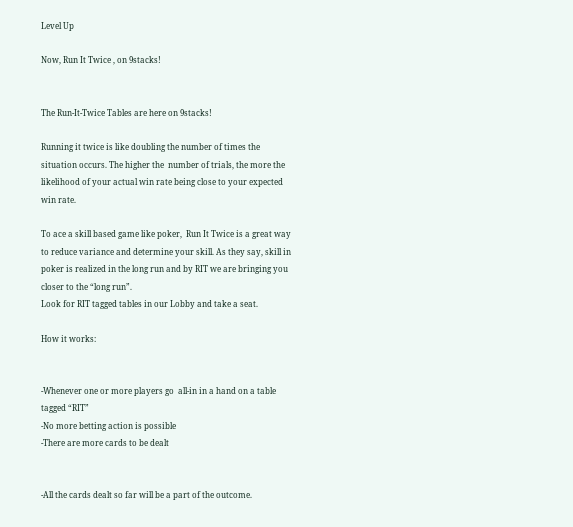Level Up

Now, Run It Twice , on 9stacks!


The Run-It-Twice Tables are here on 9stacks!

Running it twice is like doubling the number of times the situation occurs. The higher the  number of trials, the more the likelihood of your actual win rate being close to your expected win rate.

To ace a skill based game like poker,  Run It Twice is a great way to reduce variance and determine your skill. As they say, skill in poker is realized in the long run and by RIT we are bringing you closer to the “long run”.
Look for RIT tagged tables in our Lobby and take a seat.

How it works:


-Whenever one or more players go  all-in in a hand on a table tagged “RIT”
-No more betting action is possible
-There are more cards to be dealt


-All the cards dealt so far will be a part of the outcome.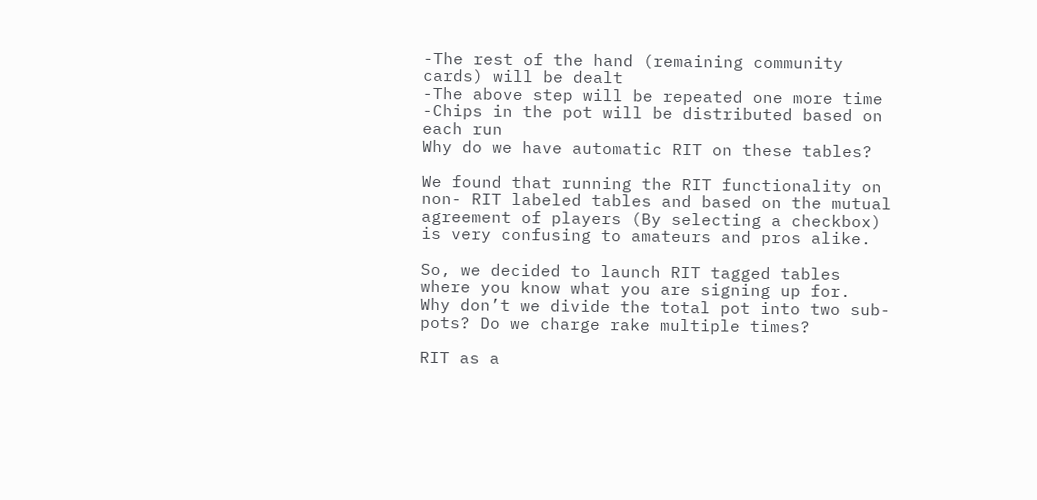-The rest of the hand (remaining community cards) will be dealt
-The above step will be repeated one more time
-Chips in the pot will be distributed based on each run
Why do we have automatic RIT on these tables?

We found that running the RIT functionality on non- RIT labeled tables and based on the mutual agreement of players (By selecting a checkbox) is very confusing to amateurs and pros alike.

So, we decided to launch RIT tagged tables where you know what you are signing up for.
Why don’t we divide the total pot into two sub-pots? Do we charge rake multiple times?

RIT as a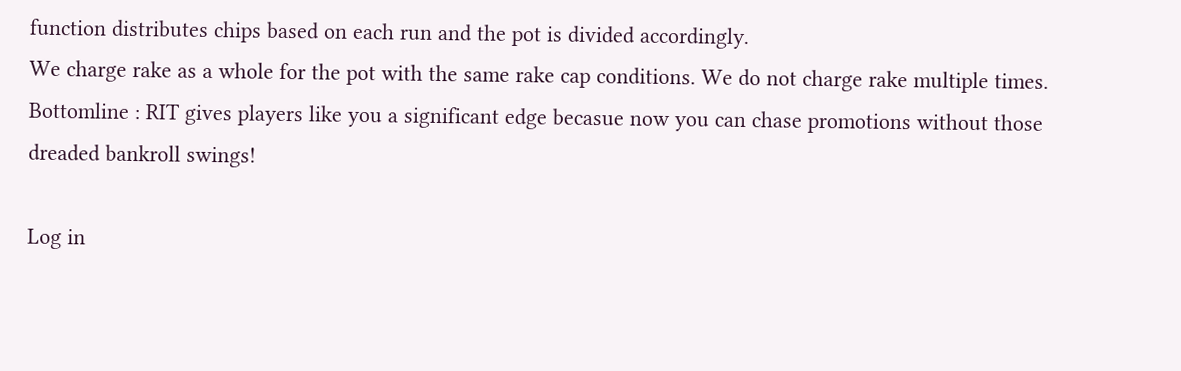function distributes chips based on each run and the pot is divided accordingly.
We charge rake as a whole for the pot with the same rake cap conditions. We do not charge rake multiple times.
Bottomline : RIT gives players like you a significant edge becasue now you can chase promotions without those dreaded bankroll swings!

Log in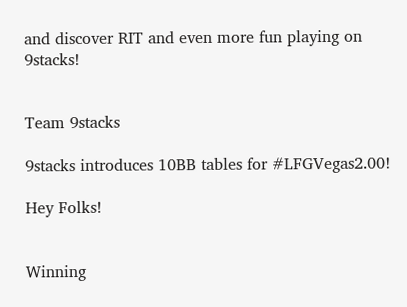and discover RIT and even more fun playing on 9stacks!


Team 9stacks

9stacks introduces 10BB tables for #LFGVegas2.00!

Hey Folks!


Winning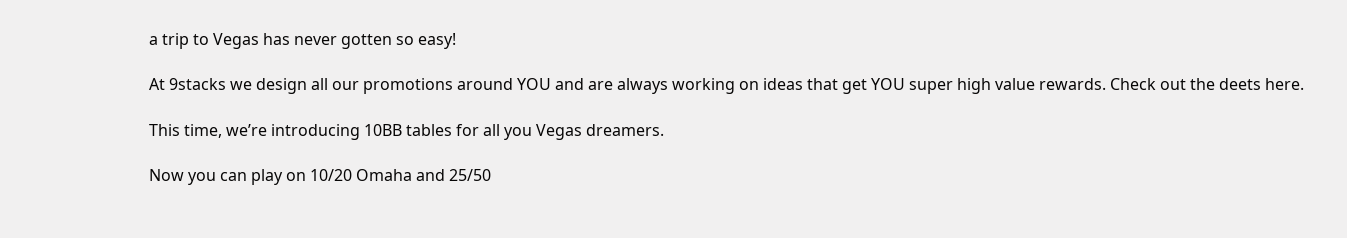a trip to Vegas has never gotten so easy!

At 9stacks we design all our promotions around YOU and are always working on ideas that get YOU super high value rewards. Check out the deets here.

This time, we’re introducing 10BB tables for all you Vegas dreamers.

Now you can play on 10/20 Omaha and 25/50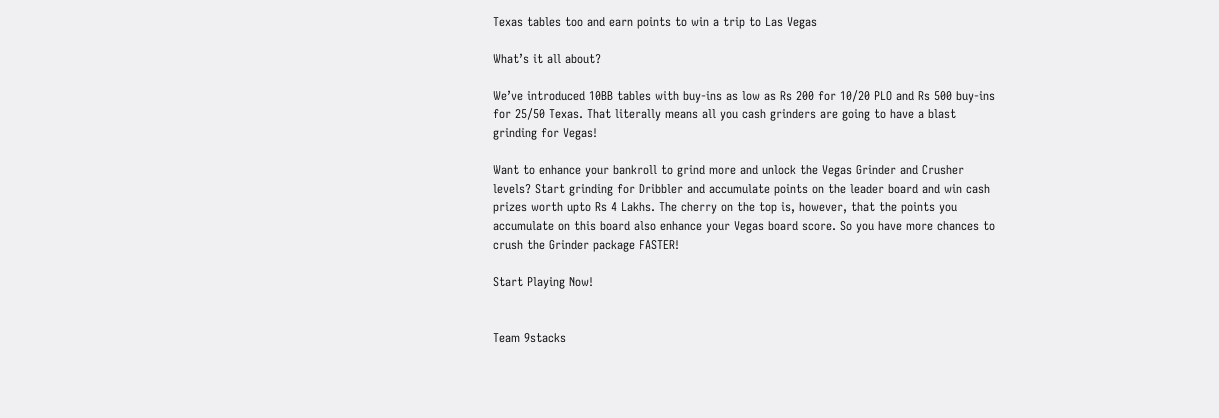Texas tables too and earn points to win a trip to Las Vegas

What’s it all about?

We’ve introduced 10BB tables with buy-ins as low as Rs 200 for 10/20 PLO and Rs 500 buy-ins for 25/50 Texas. That literally means all you cash grinders are going to have a blast grinding for Vegas!

Want to enhance your bankroll to grind more and unlock the Vegas Grinder and Crusher levels? Start grinding for Dribbler and accumulate points on the leader board and win cash prizes worth upto Rs 4 Lakhs. The cherry on the top is, however, that the points you accumulate on this board also enhance your Vegas board score. So you have more chances to crush the Grinder package FASTER!

Start Playing Now!


Team 9stacks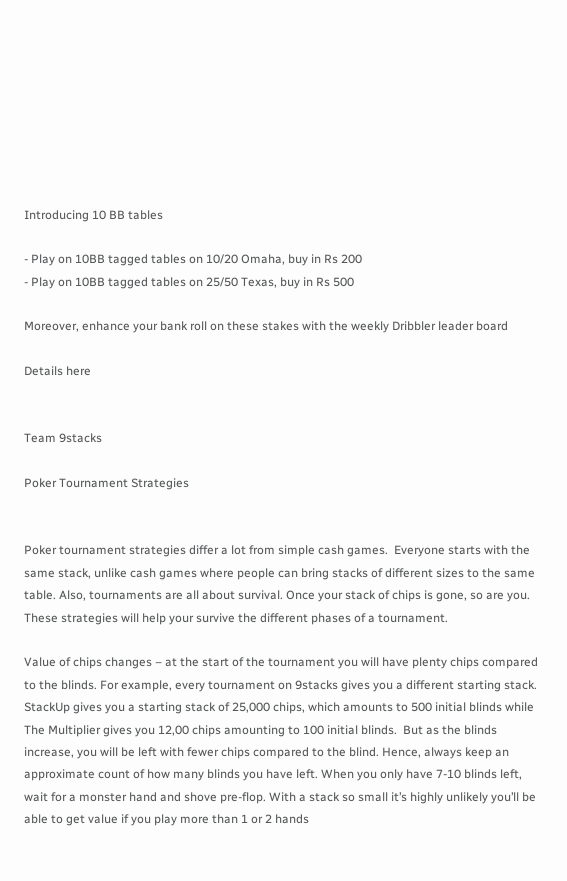Introducing 10 BB tables

- Play on 10BB tagged tables on 10/20 Omaha, buy in Rs 200
- Play on 10BB tagged tables on 25/50 Texas, buy in Rs 500

Moreover, enhance your bank roll on these stakes with the weekly Dribbler leader board

Details here


Team 9stacks

Poker Tournament Strategies


Poker tournament strategies differ a lot from simple cash games.  Everyone starts with the same stack, unlike cash games where people can bring stacks of different sizes to the same table. Also, tournaments are all about survival. Once your stack of chips is gone, so are you. These strategies will help your survive the different phases of a tournament.

Value of chips changes – at the start of the tournament you will have plenty chips compared to the blinds. For example, every tournament on 9stacks gives you a different starting stack. StackUp gives you a starting stack of 25,000 chips, which amounts to 500 initial blinds while The Multiplier gives you 12,00 chips amounting to 100 initial blinds.  But as the blinds increase, you will be left with fewer chips compared to the blind. Hence, always keep an approximate count of how many blinds you have left. When you only have 7-10 blinds left, wait for a monster hand and shove pre-flop. With a stack so small it’s highly unlikely you’ll be able to get value if you play more than 1 or 2 hands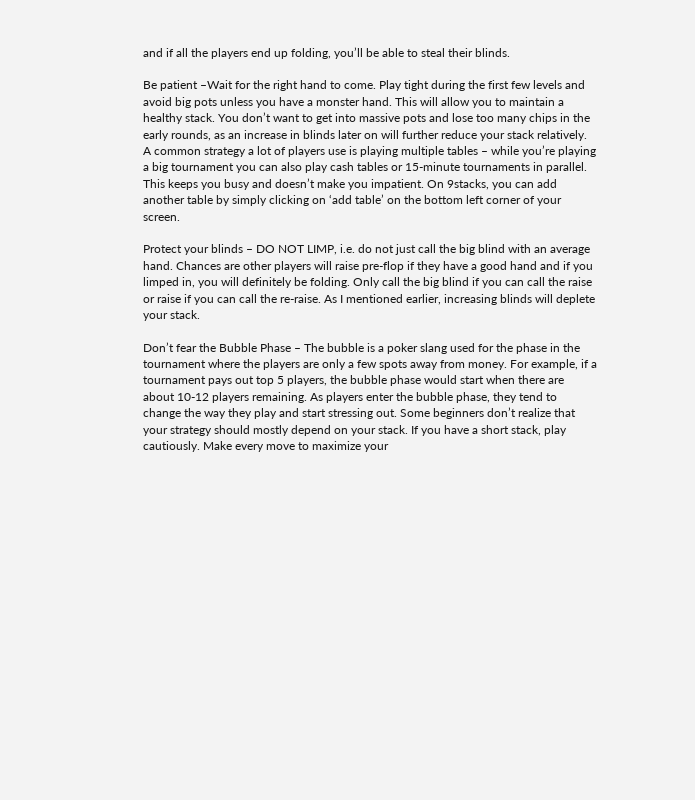and if all the players end up folding, you’ll be able to steal their blinds.

Be patient –Wait for the right hand to come. Play tight during the first few levels and avoid big pots unless you have a monster hand. This will allow you to maintain a healthy stack. You don’t want to get into massive pots and lose too many chips in the early rounds, as an increase in blinds later on will further reduce your stack relatively. A common strategy a lot of players use is playing multiple tables – while you’re playing a big tournament you can also play cash tables or 15-minute tournaments in parallel. This keeps you busy and doesn’t make you impatient. On 9stacks, you can add another table by simply clicking on ‘add table’ on the bottom left corner of your screen.

Protect your blinds – DO NOT LIMP, i.e. do not just call the big blind with an average hand. Chances are other players will raise pre-flop if they have a good hand and if you limped in, you will definitely be folding. Only call the big blind if you can call the raise or raise if you can call the re-raise. As I mentioned earlier, increasing blinds will deplete your stack.

Don’t fear the Bubble Phase – The bubble is a poker slang used for the phase in the tournament where the players are only a few spots away from money. For example, if a tournament pays out top 5 players, the bubble phase would start when there are about 10-12 players remaining. As players enter the bubble phase, they tend to change the way they play and start stressing out. Some beginners don’t realize that your strategy should mostly depend on your stack. If you have a short stack, play cautiously. Make every move to maximize your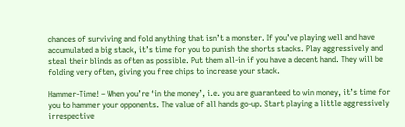chances of surviving and fold anything that isn’t a monster. If you’ve playing well and have accumulated a big stack, it’s time for you to punish the shorts stacks. Play aggressively and steal their blinds as often as possible. Put them all-in if you have a decent hand. They will be folding very often, giving you free chips to increase your stack.

Hammer-Time! – When you’re ‘in the money’, i.e. you are guaranteed to win money, it’s time for you to hammer your opponents. The value of all hands go-up. Start playing a little aggressively irrespective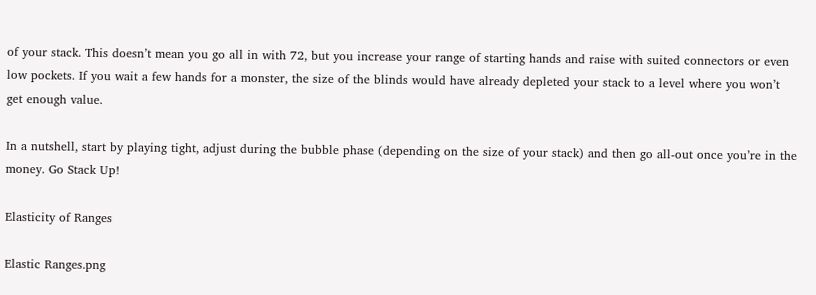of your stack. This doesn’t mean you go all in with 72, but you increase your range of starting hands and raise with suited connectors or even low pockets. If you wait a few hands for a monster, the size of the blinds would have already depleted your stack to a level where you won’t get enough value.

In a nutshell, start by playing tight, adjust during the bubble phase (depending on the size of your stack) and then go all-out once you’re in the money. Go Stack Up!

Elasticity of Ranges

Elastic Ranges.png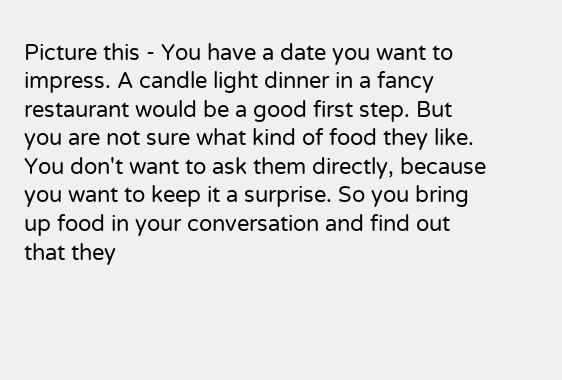Picture this - You have a date you want to impress. A candle light dinner in a fancy restaurant would be a good first step. But you are not sure what kind of food they like. You don't want to ask them directly, because you want to keep it a surprise. So you bring up food in your conversation and find out that they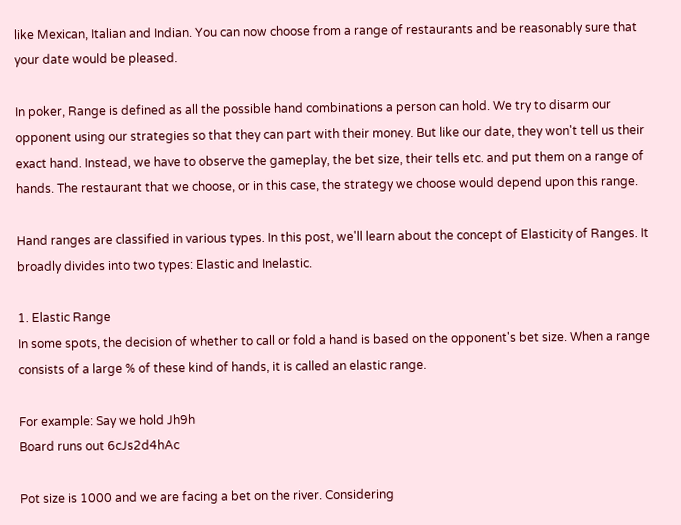like Mexican, Italian and Indian. You can now choose from a range of restaurants and be reasonably sure that your date would be pleased.

In poker, Range is defined as all the possible hand combinations a person can hold. We try to disarm our opponent using our strategies so that they can part with their money. But like our date, they won't tell us their exact hand. Instead, we have to observe the gameplay, the bet size, their tells etc. and put them on a range of hands. The restaurant that we choose, or in this case, the strategy we choose would depend upon this range.

Hand ranges are classified in various types. In this post, we'll learn about the concept of Elasticity of Ranges. It broadly divides into two types: Elastic and Inelastic.

1. Elastic Range
In some spots, the decision of whether to call or fold a hand is based on the opponent's bet size. When a range consists of a large % of these kind of hands, it is called an elastic range.

For example: Say we hold Jh9h
Board runs out 6cJs2d4hAc

Pot size is 1000 and we are facing a bet on the river. Considering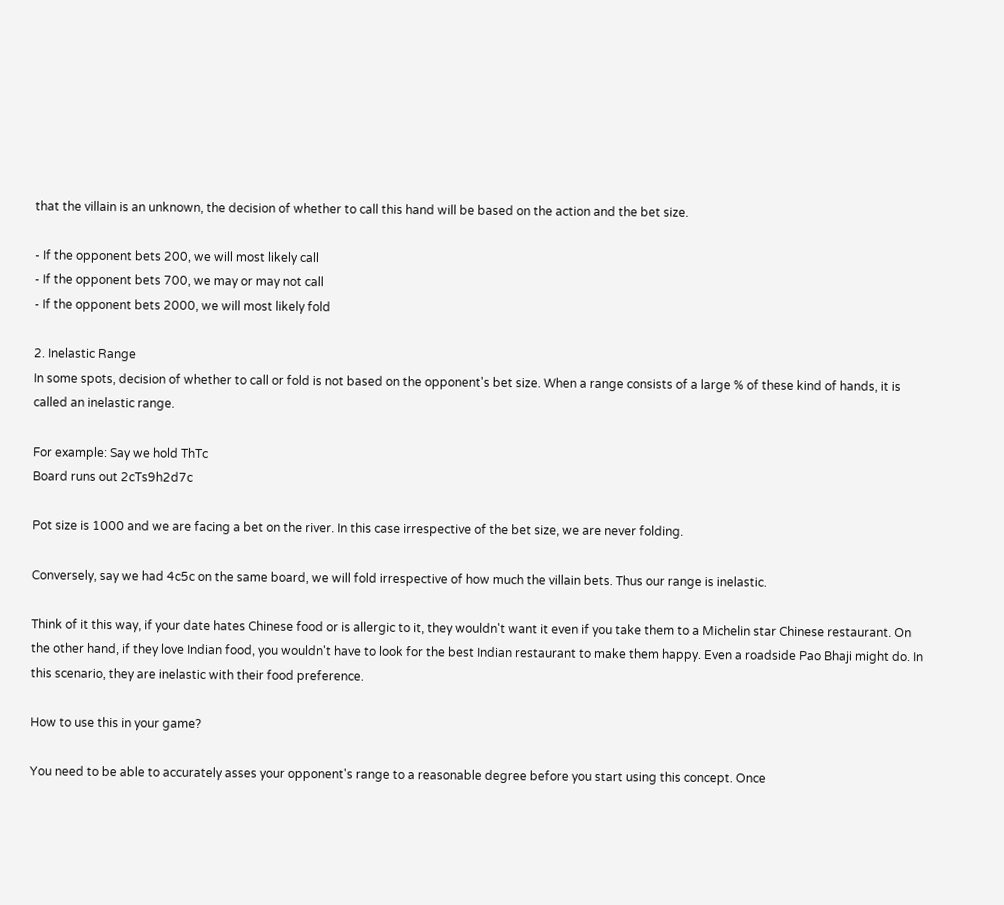that the villain is an unknown, the decision of whether to call this hand will be based on the action and the bet size.

- If the opponent bets 200, we will most likely call
- If the opponent bets 700, we may or may not call
- If the opponent bets 2000, we will most likely fold

2. Inelastic Range
In some spots, decision of whether to call or fold is not based on the opponent's bet size. When a range consists of a large % of these kind of hands, it is called an inelastic range.

For example: Say we hold ThTc
Board runs out 2cTs9h2d7c

Pot size is 1000 and we are facing a bet on the river. In this case irrespective of the bet size, we are never folding.

Conversely, say we had 4c5c on the same board, we will fold irrespective of how much the villain bets. Thus our range is inelastic.

Think of it this way, if your date hates Chinese food or is allergic to it, they wouldn't want it even if you take them to a Michelin star Chinese restaurant. On the other hand, if they love Indian food, you wouldn't have to look for the best Indian restaurant to make them happy. Even a roadside Pao Bhaji might do. In this scenario, they are inelastic with their food preference.

How to use this in your game?

You need to be able to accurately asses your opponent's range to a reasonable degree before you start using this concept. Once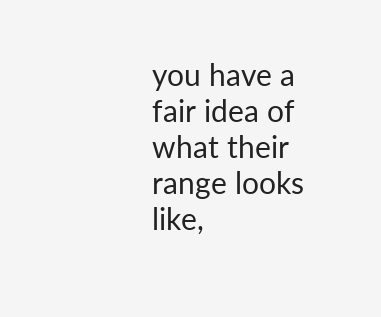you have a fair idea of what their range looks like,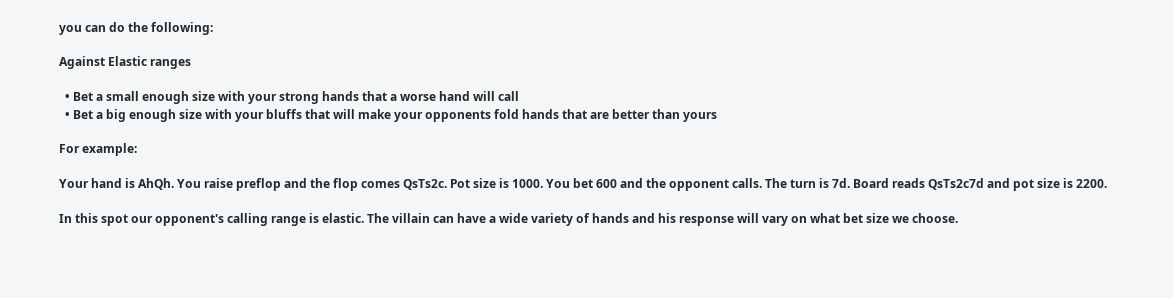you can do the following:

Against Elastic ranges

  • Bet a small enough size with your strong hands that a worse hand will call
  • Bet a big enough size with your bluffs that will make your opponents fold hands that are better than yours

For example:

Your hand is AhQh. You raise preflop and the flop comes QsTs2c. Pot size is 1000. You bet 600 and the opponent calls. The turn is 7d. Board reads QsTs2c7d and pot size is 2200.

In this spot our opponent's calling range is elastic. The villain can have a wide variety of hands and his response will vary on what bet size we choose.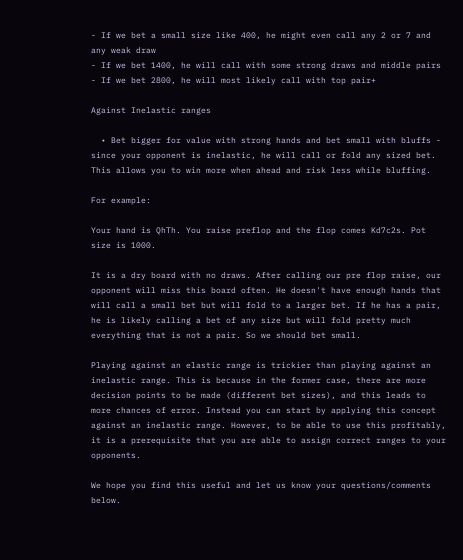- If we bet a small size like 400, he might even call any 2 or 7 and any weak draw
- If we bet 1400, he will call with some strong draws and middle pairs
- If we bet 2800, he will most likely call with top pair+

Against Inelastic ranges

  • Bet bigger for value with strong hands and bet small with bluffs - since your opponent is inelastic, he will call or fold any sized bet. This allows you to win more when ahead and risk less while bluffing.

For example:

Your hand is QhTh. You raise preflop and the flop comes Kd7c2s. Pot size is 1000.

It is a dry board with no draws. After calling our pre flop raise, our opponent will miss this board often. He doesn't have enough hands that will call a small bet but will fold to a larger bet. If he has a pair, he is likely calling a bet of any size but will fold pretty much everything that is not a pair. So we should bet small.

Playing against an elastic range is trickier than playing against an inelastic range. This is because in the former case, there are more decision points to be made (different bet sizes), and this leads to more chances of error. Instead you can start by applying this concept against an inelastic range. However, to be able to use this profitably, it is a prerequisite that you are able to assign correct ranges to your opponents.

We hope you find this useful and let us know your questions/comments below.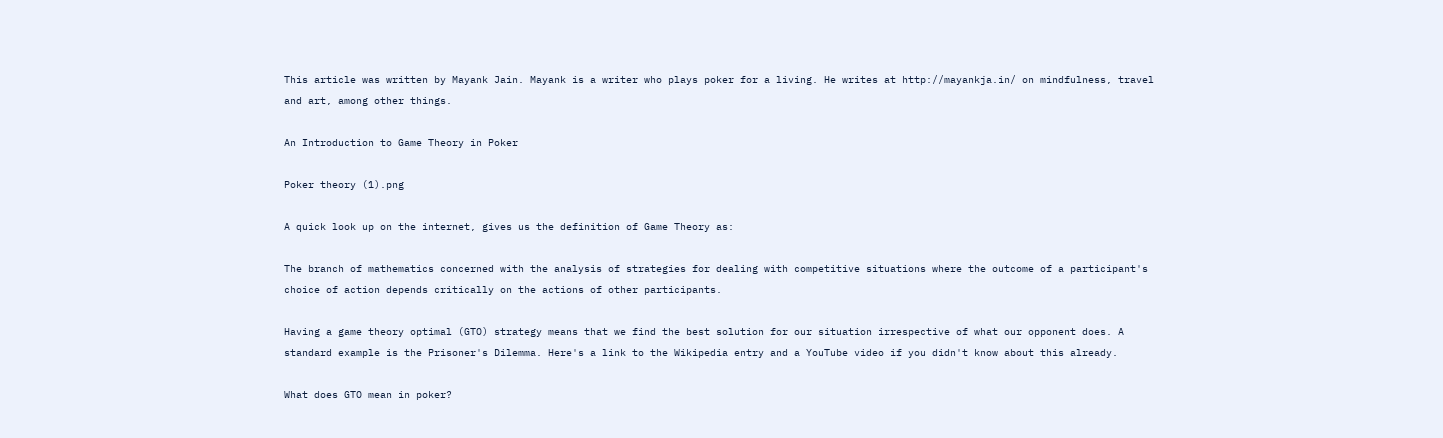This article was written by Mayank Jain. Mayank is a writer who plays poker for a living. He writes at http://mayankja.in/ on mindfulness, travel and art, among other things.

An Introduction to Game Theory in Poker

Poker theory (1).png

A quick look up on the internet, gives us the definition of Game Theory as:

The branch of mathematics concerned with the analysis of strategies for dealing with competitive situations where the outcome of a participant's choice of action depends critically on the actions of other participants.

Having a game theory optimal (GTO) strategy means that we find the best solution for our situation irrespective of what our opponent does. A standard example is the Prisoner's Dilemma. Here's a link to the Wikipedia entry and a YouTube video if you didn't know about this already.

What does GTO mean in poker?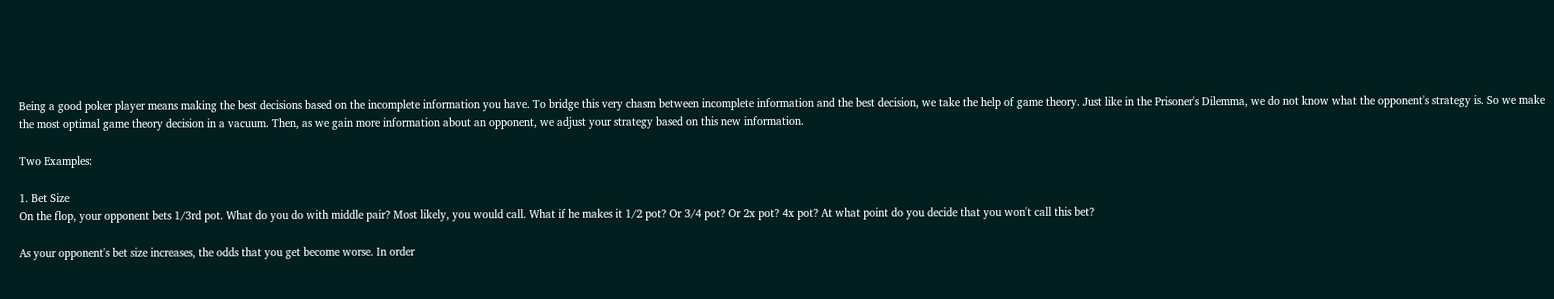Being a good poker player means making the best decisions based on the incomplete information you have. To bridge this very chasm between incomplete information and the best decision, we take the help of game theory. Just like in the Prisoner's Dilemma, we do not know what the opponent's strategy is. So we make the most optimal game theory decision in a vacuum. Then, as we gain more information about an opponent, we adjust your strategy based on this new information.

Two Examples:

1. Bet Size
On the flop, your opponent bets 1/3rd pot. What do you do with middle pair? Most likely, you would call. What if he makes it 1/2 pot? Or 3/4 pot? Or 2x pot? 4x pot? At what point do you decide that you won't call this bet?

As your opponent's bet size increases, the odds that you get become worse. In order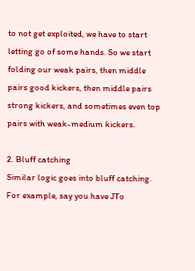to not get exploited, we have to start letting go of some hands. So we start folding our weak pairs, then middle pairs good kickers, then middle pairs strong kickers, and sometimes even top pairs with weak-medium kickers.

2. Bluff catching
Similar logic goes into bluff catching. For example, say you have JTo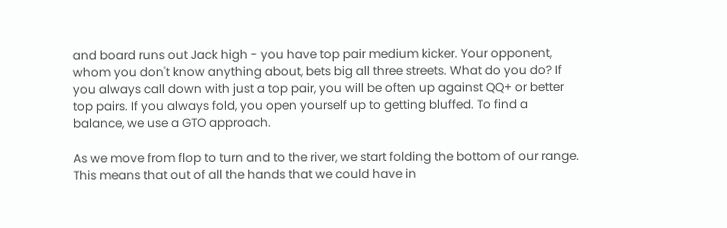and board runs out Jack high - you have top pair medium kicker. Your opponent, whom you don't know anything about, bets big all three streets. What do you do? If you always call down with just a top pair, you will be often up against QQ+ or better top pairs. If you always fold, you open yourself up to getting bluffed. To find a balance, we use a GTO approach.

As we move from flop to turn and to the river, we start folding the bottom of our range. This means that out of all the hands that we could have in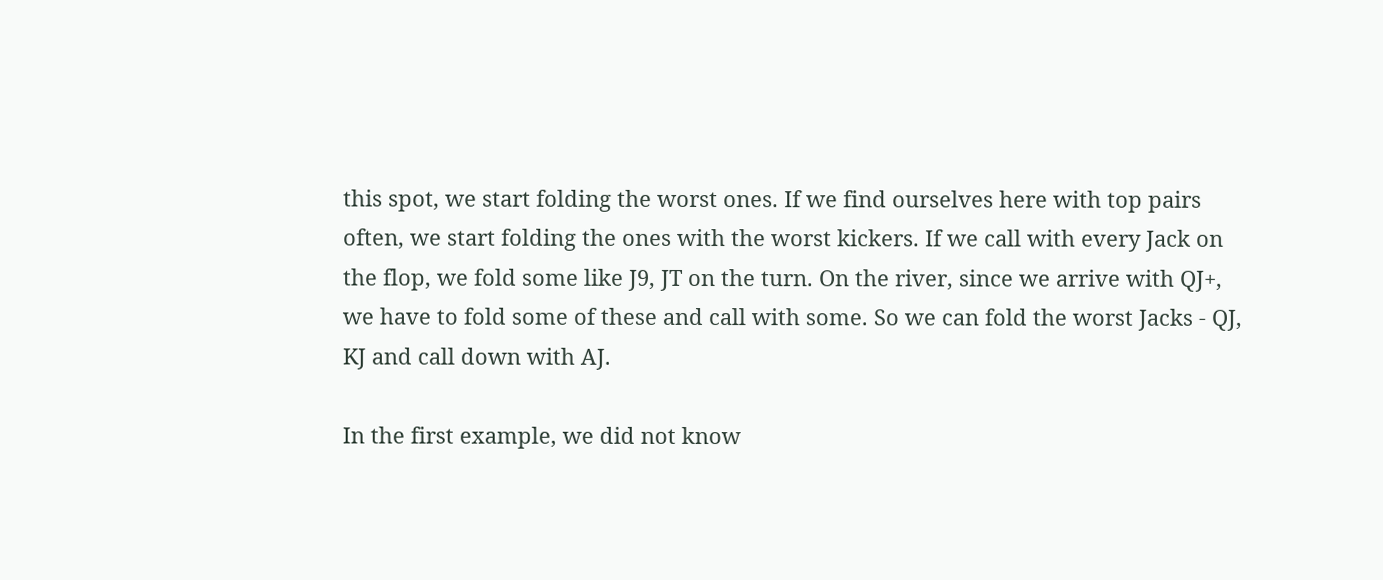this spot, we start folding the worst ones. If we find ourselves here with top pairs often, we start folding the ones with the worst kickers. If we call with every Jack on the flop, we fold some like J9, JT on the turn. On the river, since we arrive with QJ+, we have to fold some of these and call with some. So we can fold the worst Jacks - QJ, KJ and call down with AJ.

In the first example, we did not know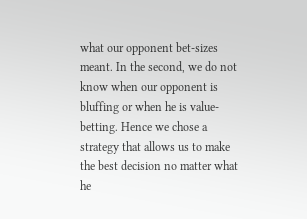what our opponent bet-sizes meant. In the second, we do not know when our opponent is bluffing or when he is value-betting. Hence we chose a strategy that allows us to make the best decision no matter what he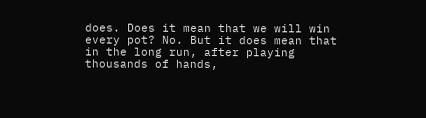does. Does it mean that we will win every pot? No. But it does mean that in the long run, after playing thousands of hands,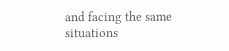and facing the same situations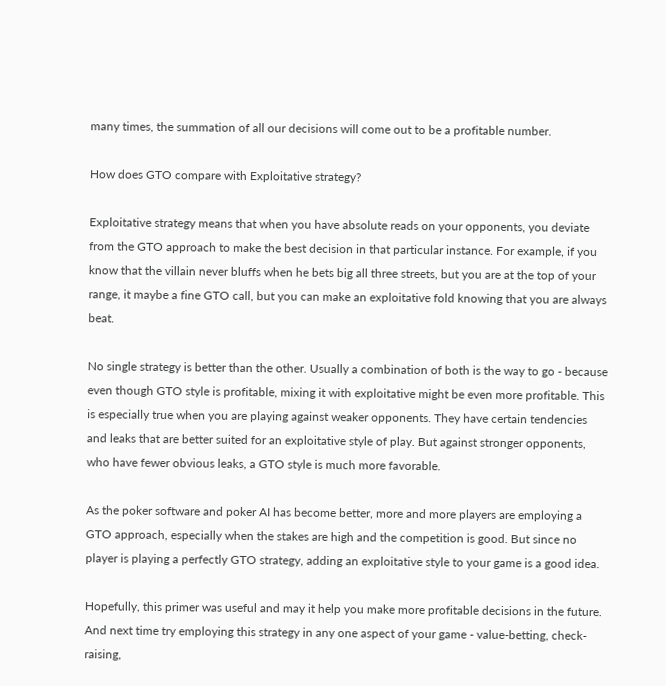many times, the summation of all our decisions will come out to be a profitable number.

How does GTO compare with Exploitative strategy?

Exploitative strategy means that when you have absolute reads on your opponents, you deviate from the GTO approach to make the best decision in that particular instance. For example, if you know that the villain never bluffs when he bets big all three streets, but you are at the top of your range, it maybe a fine GTO call, but you can make an exploitative fold knowing that you are always beat.

No single strategy is better than the other. Usually a combination of both is the way to go - because even though GTO style is profitable, mixing it with exploitative might be even more profitable. This is especially true when you are playing against weaker opponents. They have certain tendencies and leaks that are better suited for an exploitative style of play. But against stronger opponents, who have fewer obvious leaks, a GTO style is much more favorable.

As the poker software and poker AI has become better, more and more players are employing a GTO approach, especially when the stakes are high and the competition is good. But since no player is playing a perfectly GTO strategy, adding an exploitative style to your game is a good idea.

Hopefully, this primer was useful and may it help you make more profitable decisions in the future. And next time try employing this strategy in any one aspect of your game - value-betting, check-raising,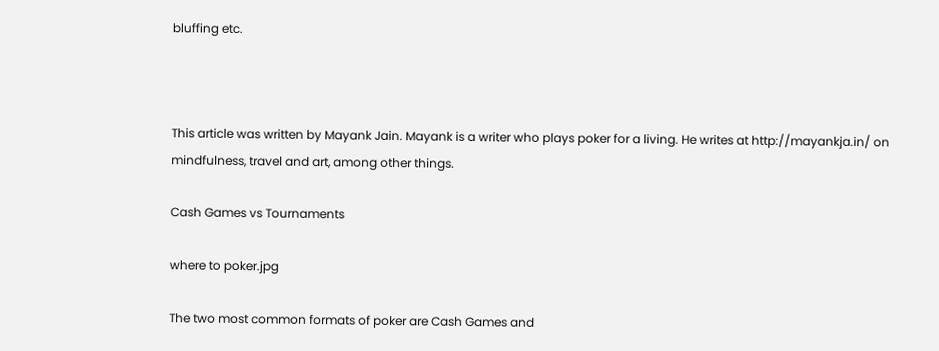bluffing etc.



This article was written by Mayank Jain. Mayank is a writer who plays poker for a living. He writes at http://mayankja.in/ on mindfulness, travel and art, among other things.

Cash Games vs Tournaments

where to poker.jpg

The two most common formats of poker are Cash Games and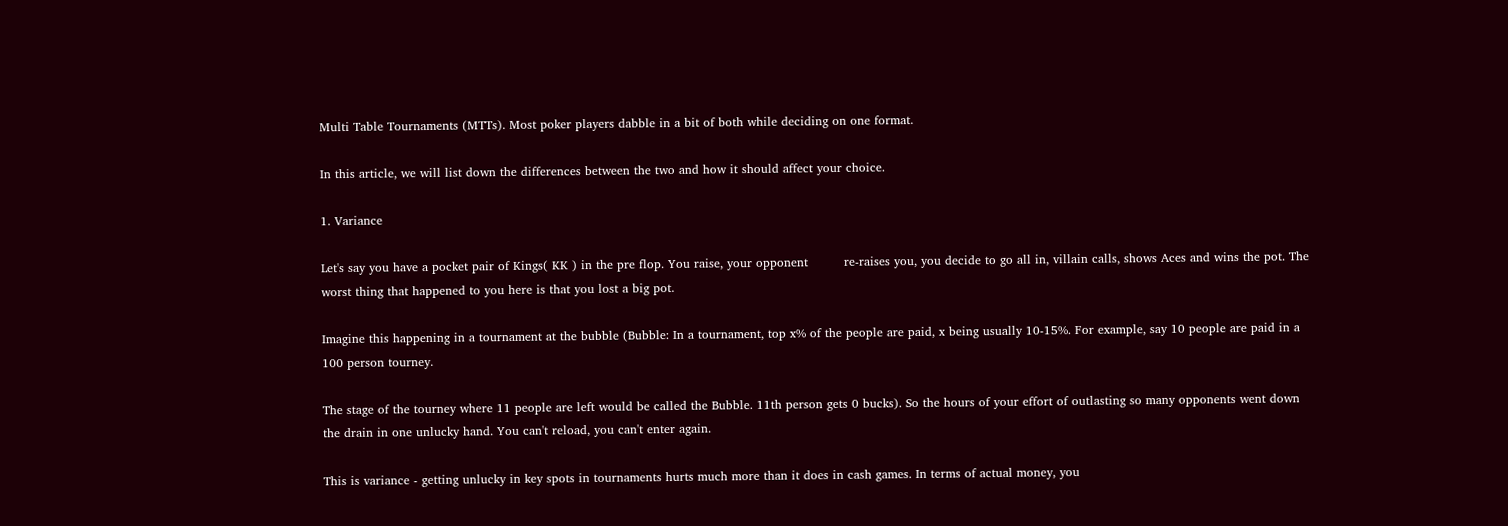Multi Table Tournaments (MTTs). Most poker players dabble in a bit of both while deciding on one format.

In this article, we will list down the differences between the two and how it should affect your choice.

1. Variance

Let's say you have a pocket pair of Kings( KK ) in the pre flop. You raise, your opponent         re-raises you, you decide to go all in, villain calls, shows Aces and wins the pot. The worst thing that happened to you here is that you lost a big pot.

Imagine this happening in a tournament at the bubble (Bubble: In a tournament, top x% of the people are paid, x being usually 10-15%. For example, say 10 people are paid in a 100 person tourney.

The stage of the tourney where 11 people are left would be called the Bubble. 11th person gets 0 bucks). So the hours of your effort of outlasting so many opponents went down the drain in one unlucky hand. You can't reload, you can't enter again.

This is variance - getting unlucky in key spots in tournaments hurts much more than it does in cash games. In terms of actual money, you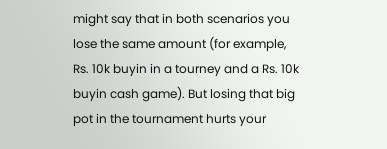might say that in both scenarios you lose the same amount (for example, Rs. 10k buyin in a tourney and a Rs. 10k buyin cash game). But losing that big pot in the tournament hurts your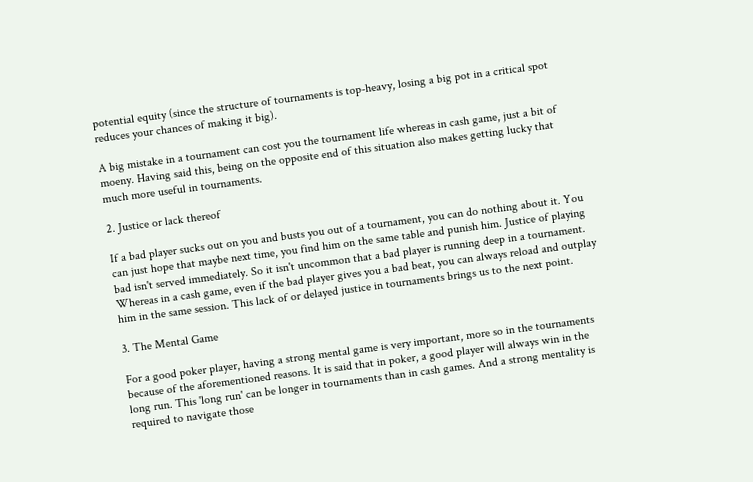potential equity (since the structure of tournaments is top-heavy, losing a big pot in a critical spot reduces your chances of making it big).

A big mistake in a tournament can cost you the tournament life whereas in cash game, just a bit of moeny. Having said this, being on the opposite end of this situation also makes getting lucky that much more useful in tournaments.

2. Justice or lack thereof

If a bad player sucks out on you and busts you out of a tournament, you can do nothing about it. You can just hope that maybe next time, you find him on the same table and punish him. Justice of playing bad isn't served immediately. So it isn't uncommon that a bad player is running deep in a tournament. Whereas in a cash game, even if the bad player gives you a bad beat, you can always reload and outplay him in the same session. This lack of or delayed justice in tournaments brings us to the next point.

3. The Mental Game

For a good poker player, having a strong mental game is very important, more so in the tournaments because of the aforementioned reasons. It is said that in poker, a good player will always win in the long run. This 'long run' can be longer in tournaments than in cash games. And a strong mentality is required to navigate those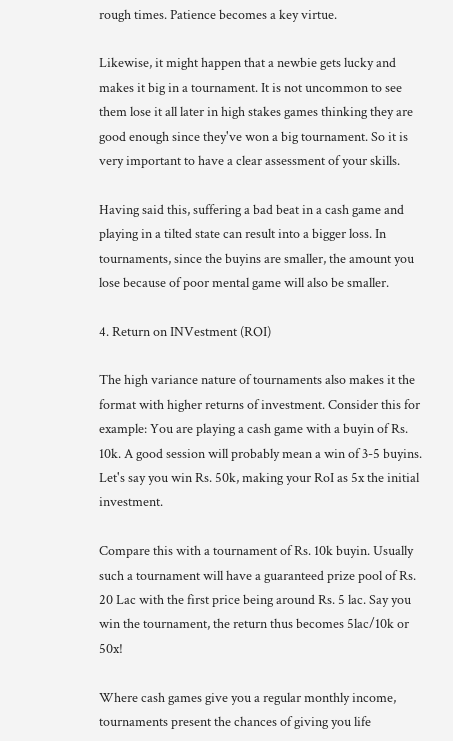rough times. Patience becomes a key virtue.

Likewise, it might happen that a newbie gets lucky and makes it big in a tournament. It is not uncommon to see them lose it all later in high stakes games thinking they are good enough since they've won a big tournament. So it is very important to have a clear assessment of your skills.

Having said this, suffering a bad beat in a cash game and playing in a tilted state can result into a bigger loss. In tournaments, since the buyins are smaller, the amount you lose because of poor mental game will also be smaller.

4. Return on INVestment (ROI)

The high variance nature of tournaments also makes it the format with higher returns of investment. Consider this for example: You are playing a cash game with a buyin of Rs. 10k. A good session will probably mean a win of 3-5 buyins. Let's say you win Rs. 50k, making your RoI as 5x the initial investment.

Compare this with a tournament of Rs. 10k buyin. Usually such a tournament will have a guaranteed prize pool of Rs. 20 Lac with the first price being around Rs. 5 lac. Say you win the tournament, the return thus becomes 5lac/10k or 50x!

Where cash games give you a regular monthly income, tournaments present the chances of giving you life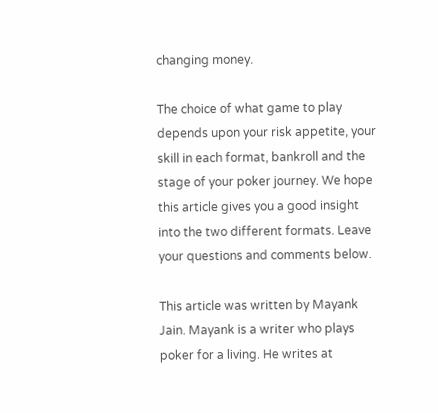changing money.

The choice of what game to play depends upon your risk appetite, your skill in each format, bankroll and the stage of your poker journey. We hope this article gives you a good insight into the two different formats. Leave your questions and comments below.

This article was written by Mayank Jain. Mayank is a writer who plays poker for a living. He writes at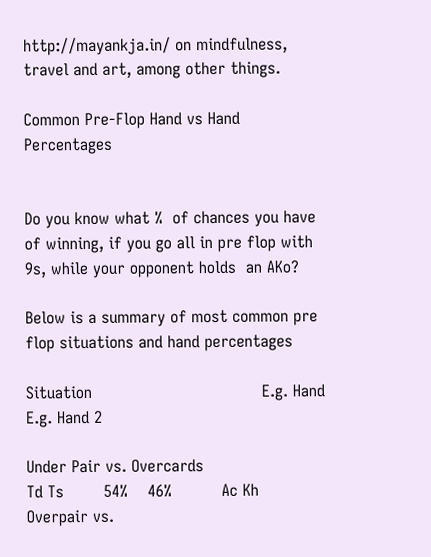http://mayankja.in/ on mindfulness, travel and art, among other things.

Common Pre-Flop Hand vs Hand Percentages


Do you know what %  of chances you have of winning, if you go all in pre flop with 9s, while your opponent holds  an AKo?

Below is a summary of most common pre flop situations and hand percentages

Situation                                  E.g. Hand                E.g. Hand 2

Under Pair vs. Overcards                                Td Ts        54%    46%          Ac Kh
Overpair vs.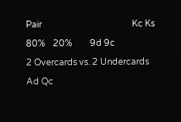Pair                                             Kc Ks        80%    20%         9d 9c
2 Overcards vs. 2 Undercards                         Ad Qc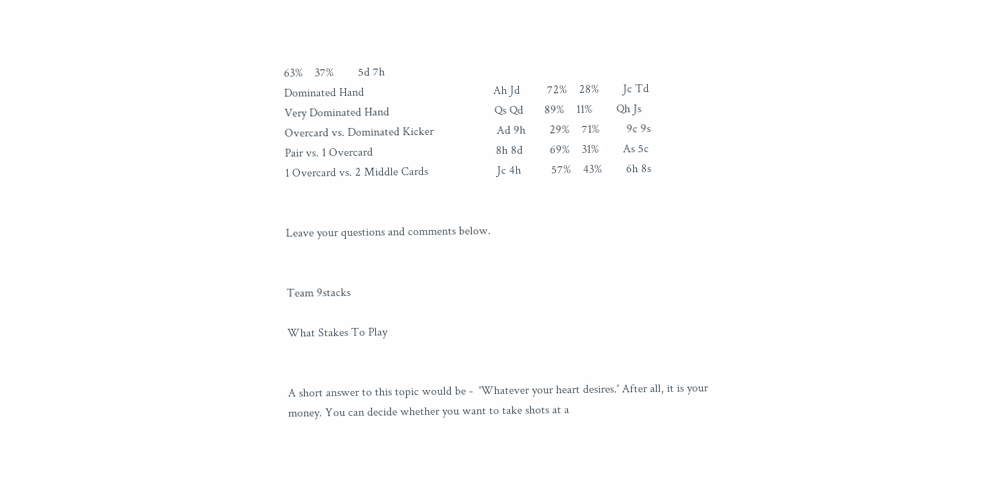63%    37%        5d 7h
Dominated Hand                                           Ah Jd         72%    28%        Jc Td
Very Dominated Hand                                   Qs Qd       89%    11%        Qh Js
Overcard vs. Dominated Kicker                     Ad 9h        29%    71%         9c 9s
Pair vs. 1 Overcard                                         8h 8d         69%    31%        As 5c
1 Overcard vs. 2 Middle Cards                       Jc 4h          57%    43%        6h 8s


Leave your questions and comments below.


Team 9stacks

What Stakes To Play


A short answer to this topic would be -  'Whatever your heart desires.' After all, it is your money. You can decide whether you want to take shots at a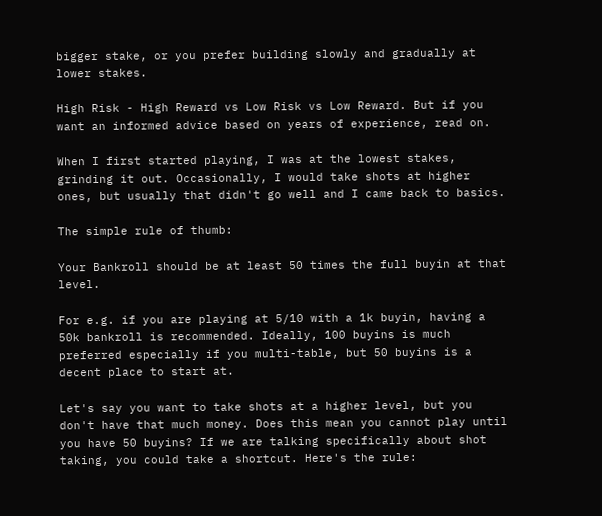bigger stake, or you prefer building slowly and gradually at lower stakes.

High Risk - High Reward vs Low Risk vs Low Reward. But if you want an informed advice based on years of experience, read on.

When I first started playing, I was at the lowest stakes, grinding it out. Occasionally, I would take shots at higher ones, but usually that didn't go well and I came back to basics.

The simple rule of thumb:

Your Bankroll should be at least 50 times the full buyin at that level.

For e.g. if you are playing at 5/10 with a 1k buyin, having a 50k bankroll is recommended. Ideally, 100 buyins is much preferred especially if you multi-table, but 50 buyins is a decent place to start at.

Let's say you want to take shots at a higher level, but you don't have that much money. Does this mean you cannot play until you have 50 buyins? If we are talking specifically about shot taking, you could take a shortcut. Here's the rule: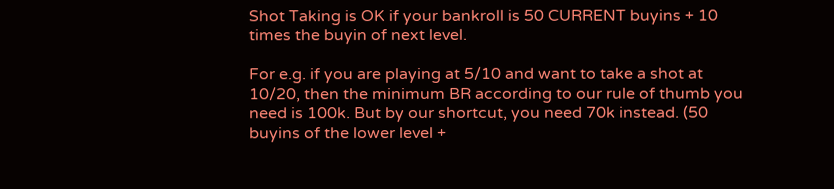Shot Taking is OK if your bankroll is 50 CURRENT buyins + 10 times the buyin of next level.

For e.g. if you are playing at 5/10 and want to take a shot at 10/20, then the minimum BR according to our rule of thumb you need is 100k. But by our shortcut, you need 70k instead. (50 buyins of the lower level +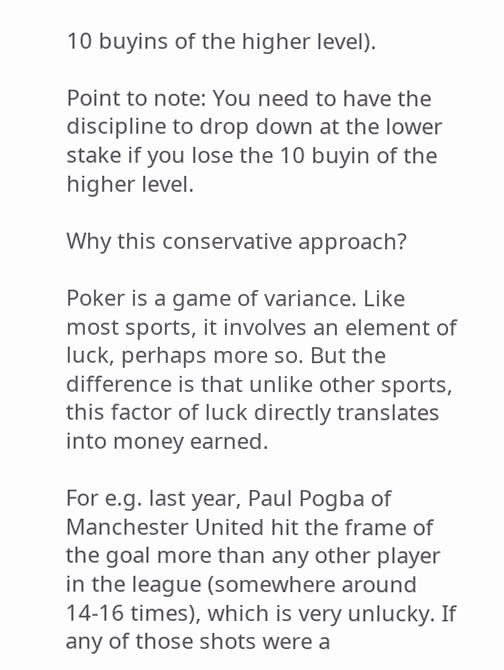10 buyins of the higher level).

Point to note: You need to have the discipline to drop down at the lower stake if you lose the 10 buyin of the higher level.

Why this conservative approach?

Poker is a game of variance. Like most sports, it involves an element of luck, perhaps more so. But the difference is that unlike other sports, this factor of luck directly translates into money earned.

For e.g. last year, Paul Pogba of Manchester United hit the frame of the goal more than any other player in the league (somewhere around 14-16 times), which is very unlucky. If any of those shots were a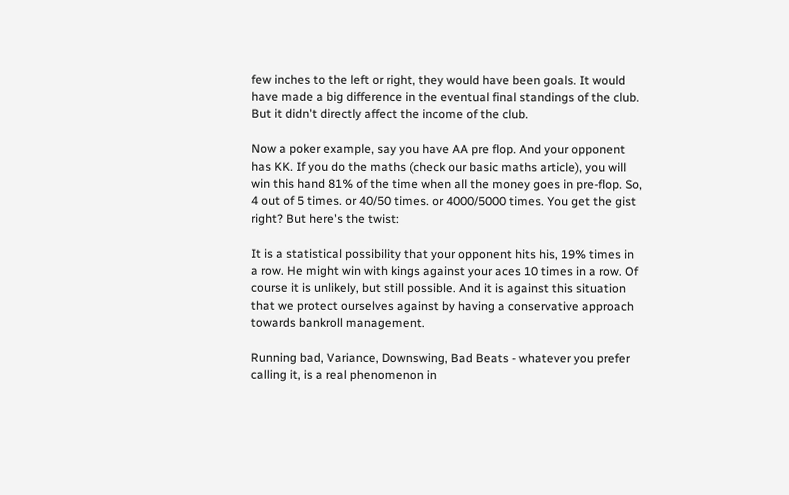few inches to the left or right, they would have been goals. It would have made a big difference in the eventual final standings of the club. But it didn't directly affect the income of the club.

Now a poker example, say you have AA pre flop. And your opponent has KK. If you do the maths (check our basic maths article), you will win this hand 81% of the time when all the money goes in pre-flop. So, 4 out of 5 times. or 40/50 times. or 4000/5000 times. You get the gist right? But here's the twist:

It is a statistical possibility that your opponent hits his, 19% times in a row. He might win with kings against your aces 10 times in a row. Of course it is unlikely, but still possible. And it is against this situation that we protect ourselves against by having a conservative approach towards bankroll management.

Running bad, Variance, Downswing, Bad Beats - whatever you prefer calling it, is a real phenomenon in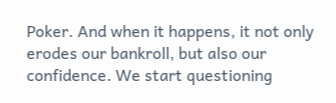Poker. And when it happens, it not only erodes our bankroll, but also our confidence. We start questioning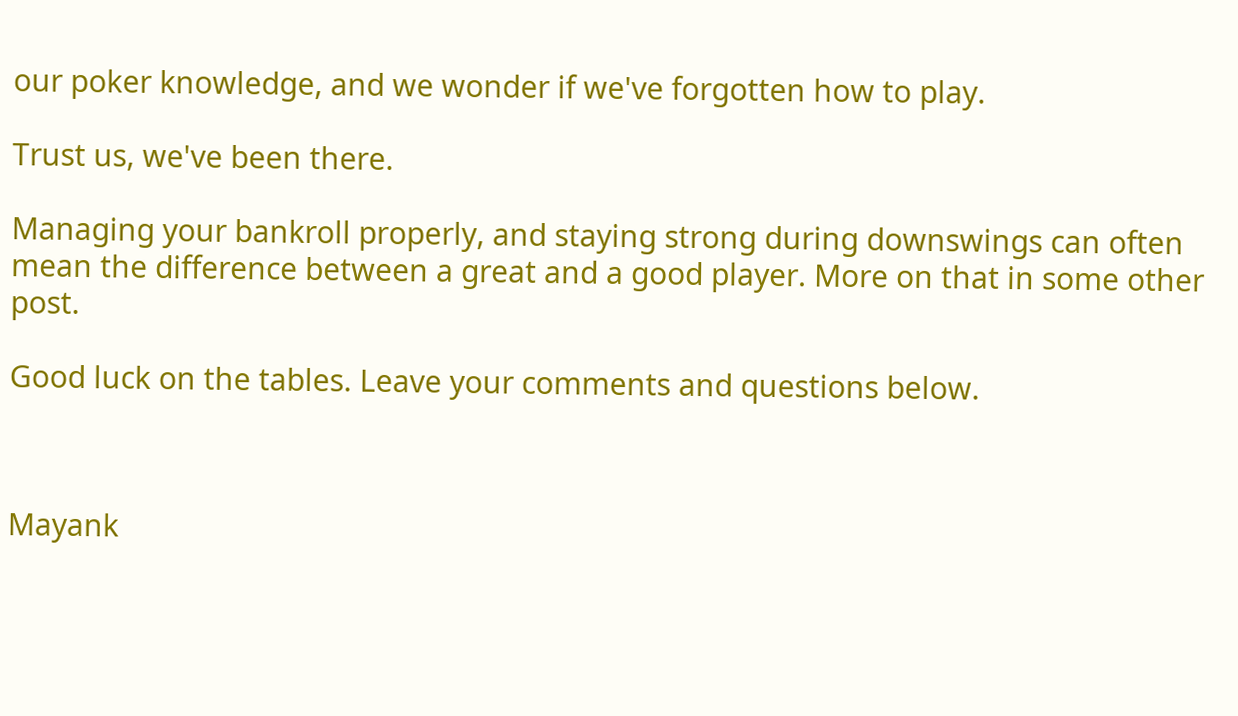our poker knowledge, and we wonder if we've forgotten how to play.

Trust us, we've been there.

Managing your bankroll properly, and staying strong during downswings can often mean the difference between a great and a good player. More on that in some other post.

Good luck on the tables. Leave your comments and questions below.



Mayank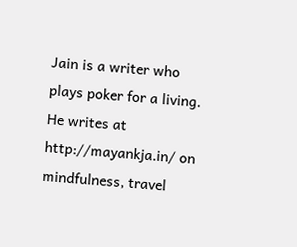Jain is a writer who plays poker for a living. He writes at http://mayankja.in/ on mindfulness, travel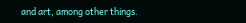and art, among other things.